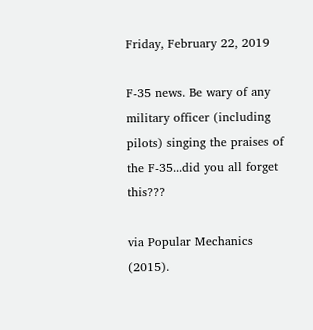Friday, February 22, 2019

F-35 news. Be wary of any military officer (including pilots) singing the praises of the F-35...did you all forget this???

via Popular Mechanics (2015).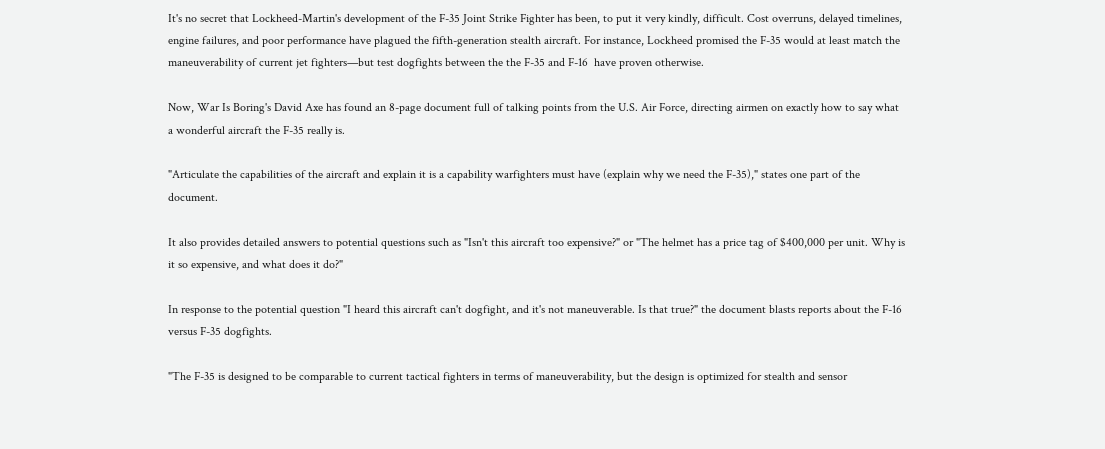It's no secret that Lockheed-Martin's development of the F-35 Joint Strike Fighter has been, to put it very kindly, difficult. Cost overruns, delayed timelines, engine failures, and poor performance have plagued the fifth-generation stealth aircraft. For instance, Lockheed promised the F-35 would at least match the maneuverability of current jet fighters—but test dogfights between the the F-35 and F-16  have proven otherwise.

Now, War Is Boring's David Axe has found an 8-page document full of talking points from the U.S. Air Force, directing airmen on exactly how to say what a wonderful aircraft the F-35 really is.

"Articulate the capabilities of the aircraft and explain it is a capability warfighters must have (explain why we need the F-35)," states one part of the document.

It also provides detailed answers to potential questions such as "Isn't this aircraft too expensive?" or "The helmet has a price tag of $400,000 per unit. Why is it so expensive, and what does it do?"

In response to the potential question "I heard this aircraft can't dogfight, and it's not maneuverable. Is that true?" the document blasts reports about the F-16 versus F-35 dogfights.

"The F-35 is designed to be comparable to current tactical fighters in terms of maneuverability, but the design is optimized for stealth and sensor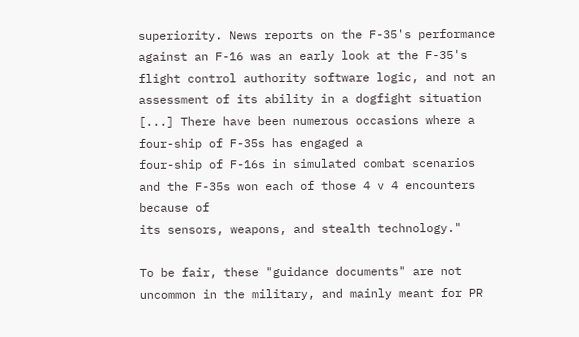superiority. News reports on the F-35's performance against an F-16 was an early look at the F-35's flight control authority software logic, and not an assessment of its ability in a dogfight situation [...] There have been numerous occasions where a four-ship of F-35s has engaged a
four-ship of F-16s in simulated combat scenarios and the F-35s won each of those 4 v 4 encounters because of
its sensors, weapons, and stealth technology."

To be fair, these "guidance documents" are not uncommon in the military, and mainly meant for PR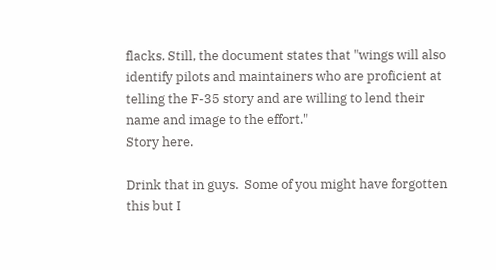flacks. Still, the document states that "wings will also identify pilots and maintainers who are proficient at telling the F-35 story and are willing to lend their name and image to the effort."
Story here.

Drink that in guys.  Some of you might have forgotten this but I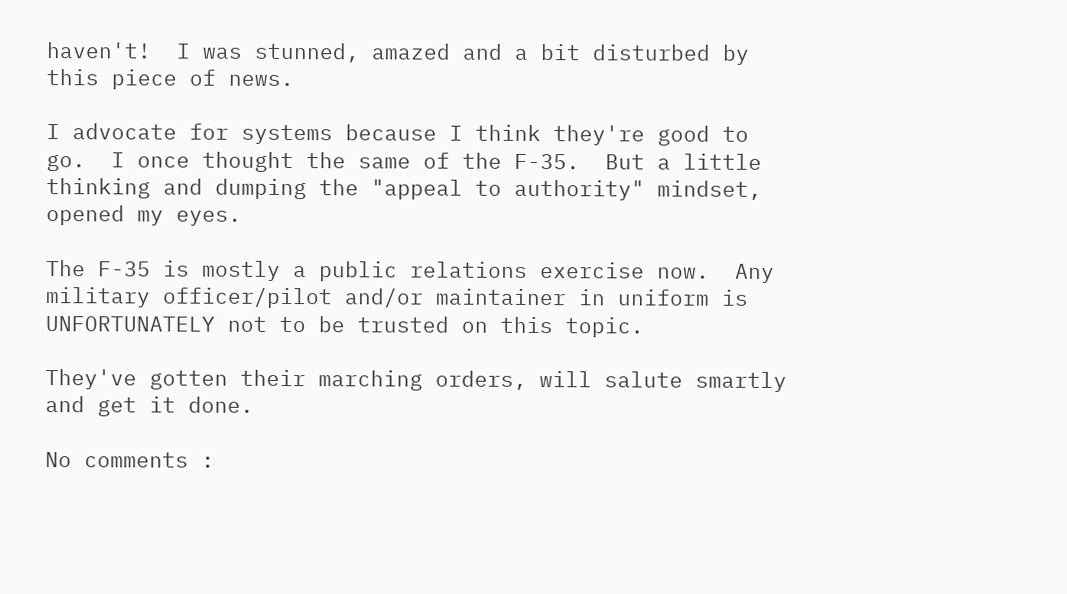haven't!  I was stunned, amazed and a bit disturbed by this piece of news.

I advocate for systems because I think they're good to go.  I once thought the same of the F-35.  But a little thinking and dumping the "appeal to authority" mindset, opened my eyes.

The F-35 is mostly a public relations exercise now.  Any military officer/pilot and/or maintainer in uniform is UNFORTUNATELY not to be trusted on this topic.

They've gotten their marching orders, will salute smartly and get it done.

No comments :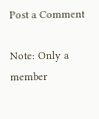Post a Comment

Note: Only a member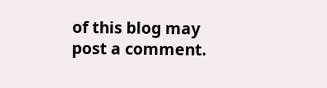of this blog may post a comment.